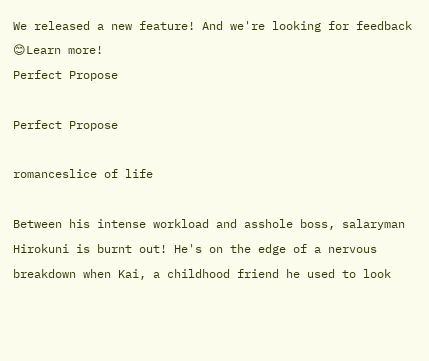We released a new feature! And we're looking for feedback 😊Learn more!
Perfect Propose

Perfect Propose

romanceslice of life

Between his intense workload and asshole boss, salaryman Hirokuni is burnt out! He's on the edge of a nervous breakdown when Kai, a childhood friend he used to look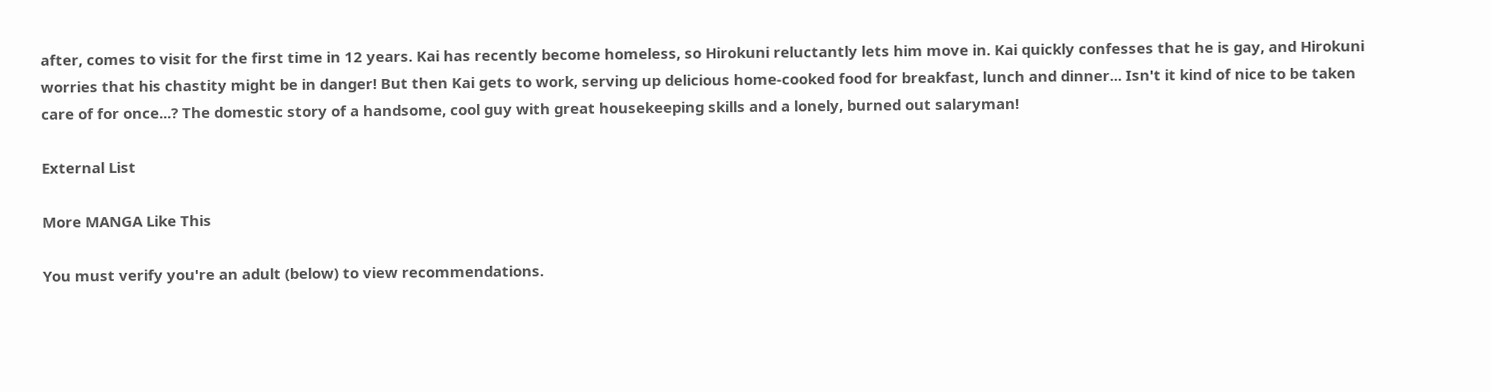after, comes to visit for the first time in 12 years. Kai has recently become homeless, so Hirokuni reluctantly lets him move in. Kai quickly confesses that he is gay, and Hirokuni worries that his chastity might be in danger! But then Kai gets to work, serving up delicious home-cooked food for breakfast, lunch and dinner... Isn't it kind of nice to be taken care of for once...? The domestic story of a handsome, cool guy with great housekeeping skills and a lonely, burned out salaryman!

External List

More MANGA Like This

You must verify you're an adult (below) to view recommendations.